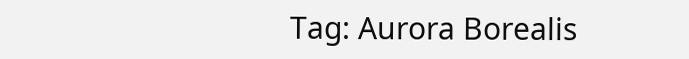Tag: Aurora Borealis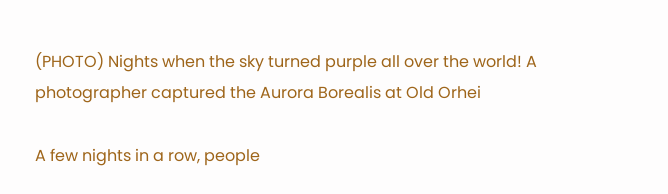(PHOTO) Nights when the sky turned purple all over the world! A photographer captured the Aurora Borealis at Old Orhei

A few nights in a row, people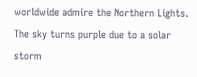worldwide admire the Northern Lights. The sky turns purple due to a solar storm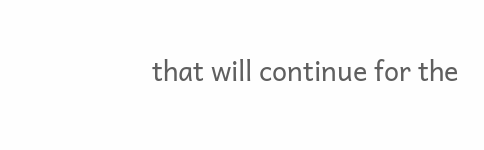that will continue for the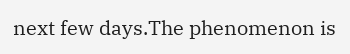next few days.The phenomenon is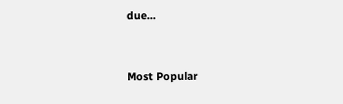due...


Most Popular